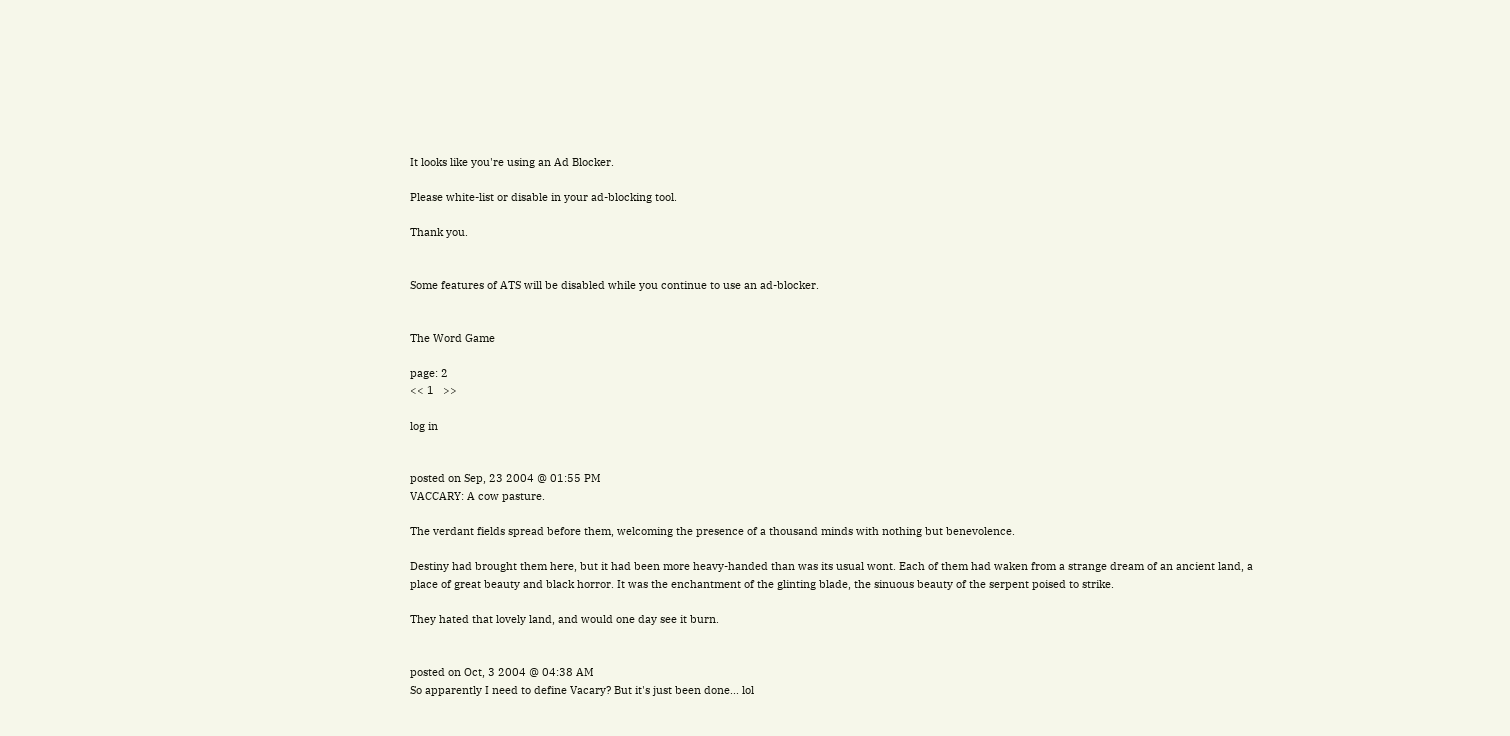It looks like you're using an Ad Blocker.

Please white-list or disable in your ad-blocking tool.

Thank you.


Some features of ATS will be disabled while you continue to use an ad-blocker.


The Word Game

page: 2
<< 1   >>

log in


posted on Sep, 23 2004 @ 01:55 PM
VACCARY: A cow pasture.

The verdant fields spread before them, welcoming the presence of a thousand minds with nothing but benevolence.

Destiny had brought them here, but it had been more heavy-handed than was its usual wont. Each of them had waken from a strange dream of an ancient land, a place of great beauty and black horror. It was the enchantment of the glinting blade, the sinuous beauty of the serpent poised to strike.

They hated that lovely land, and would one day see it burn.


posted on Oct, 3 2004 @ 04:38 AM
So apparently I need to define Vacary? But it's just been done... lol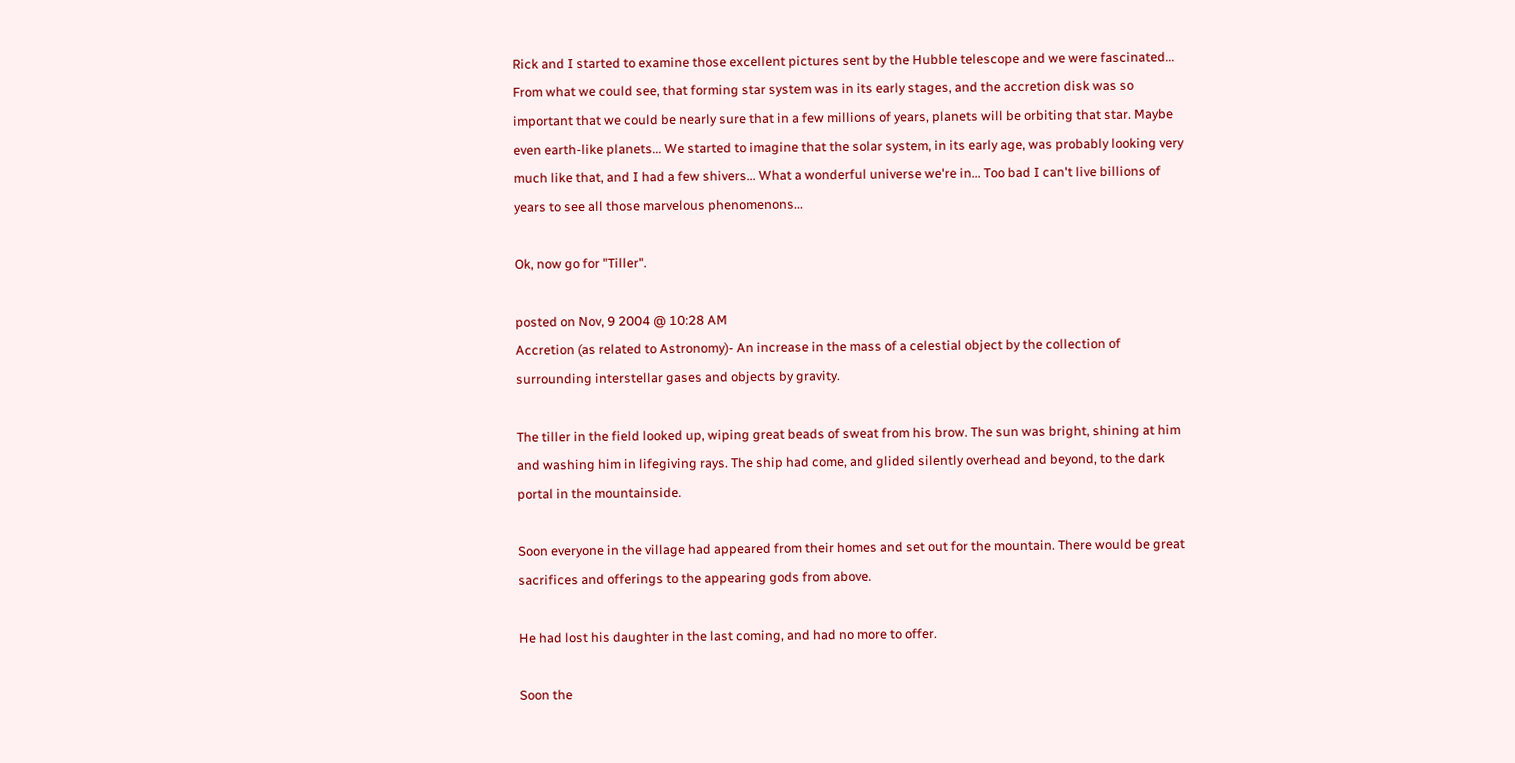Rick and I started to examine those excellent pictures sent by the Hubble telescope and we were fascinated... From what we could see, that forming star system was in its early stages, and the accretion disk was so important that we could be nearly sure that in a few millions of years, planets will be orbiting that star. Maybe even earth-like planets... We started to imagine that the solar system, in its early age, was probably looking very much like that, and I had a few shivers... What a wonderful universe we're in... Too bad I can't live billions of years to see all those marvelous phenomenons...

Ok, now go for "Tiller".

posted on Nov, 9 2004 @ 10:28 AM
Accretion (as related to Astronomy)- An increase in the mass of a celestial object by the collection of surrounding interstellar gases and objects by gravity.

The tiller in the field looked up, wiping great beads of sweat from his brow. The sun was bright, shining at him and washing him in lifegiving rays. The ship had come, and glided silently overhead and beyond, to the dark portal in the mountainside.

Soon everyone in the village had appeared from their homes and set out for the mountain. There would be great sacrifices and offerings to the appearing gods from above.

He had lost his daughter in the last coming, and had no more to offer.

Soon the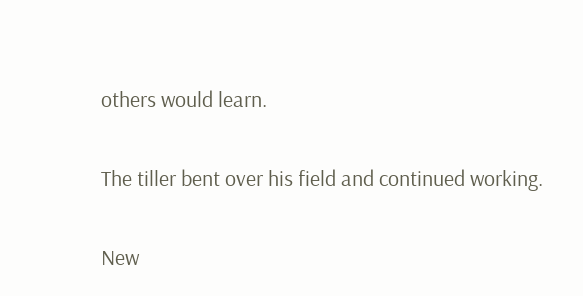others would learn.

The tiller bent over his field and continued working.

New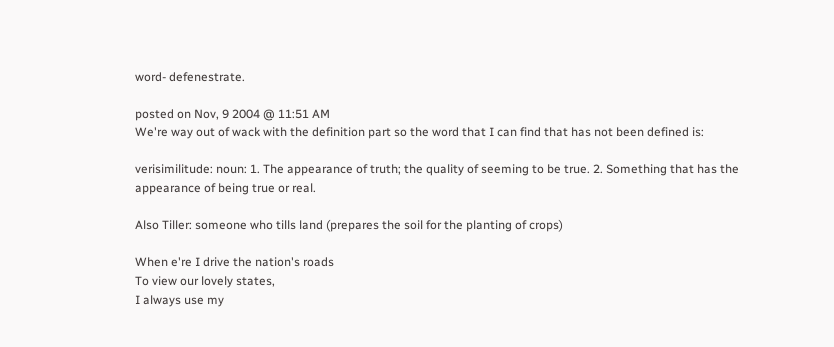word- defenestrate.

posted on Nov, 9 2004 @ 11:51 AM
We're way out of wack with the definition part so the word that I can find that has not been defined is:

verisimilitude: noun: 1. The appearance of truth; the quality of seeming to be true. 2. Something that has the appearance of being true or real.

Also Tiller: someone who tills land (prepares the soil for the planting of crops)

When e're I drive the nation's roads
To view our lovely states,
I always use my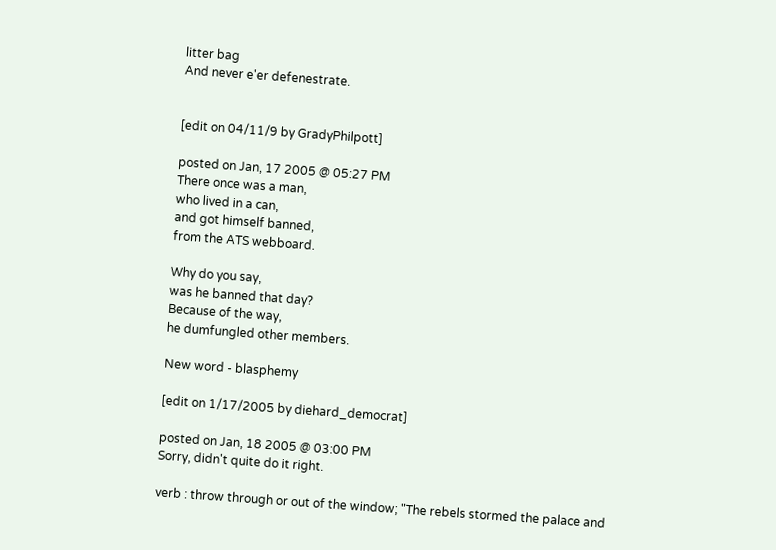litter bag
And never e'er defenestrate.


[edit on 04/11/9 by GradyPhilpott]

posted on Jan, 17 2005 @ 05:27 PM
There once was a man,
who lived in a can,
and got himself banned,
from the ATS webboard.

Why do you say,
was he banned that day?
Because of the way,
he dumfungled other members.

New word - blasphemy

[edit on 1/17/2005 by diehard_democrat]

posted on Jan, 18 2005 @ 03:00 PM
Sorry, didn't quite do it right.

verb : throw through or out of the window; "The rebels stormed the palace and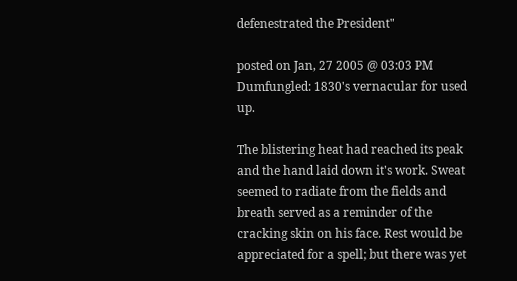defenestrated the President"

posted on Jan, 27 2005 @ 03:03 PM
Dumfungled: 1830's vernacular for used up.

The blistering heat had reached its peak and the hand laid down it's work. Sweat seemed to radiate from the fields and breath served as a reminder of the cracking skin on his face. Rest would be appreciated for a spell; but there was yet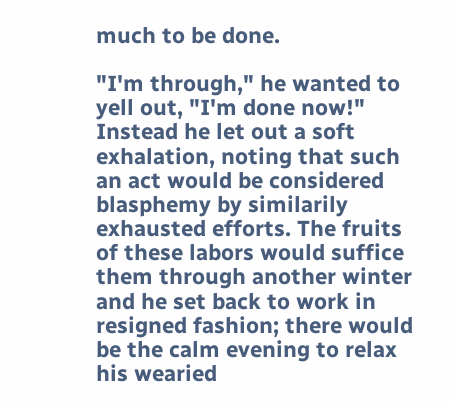much to be done.

"I'm through," he wanted to yell out, "I'm done now!" Instead he let out a soft exhalation, noting that such an act would be considered blasphemy by similarily exhausted efforts. The fruits of these labors would suffice them through another winter and he set back to work in resigned fashion; there would be the calm evening to relax his wearied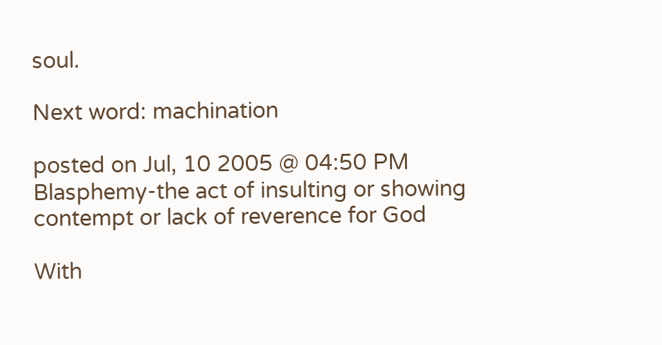soul.

Next word: machination

posted on Jul, 10 2005 @ 04:50 PM
Blasphemy-the act of insulting or showing contempt or lack of reverence for God

With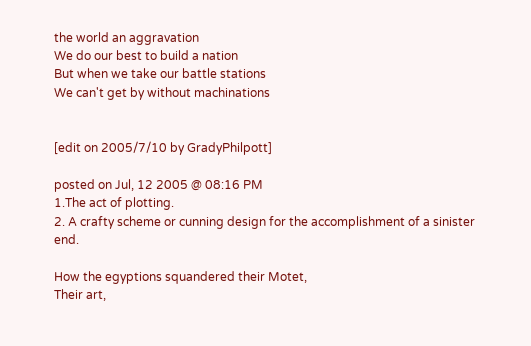the world an aggravation
We do our best to build a nation
But when we take our battle stations
We can't get by without machinations


[edit on 2005/7/10 by GradyPhilpott]

posted on Jul, 12 2005 @ 08:16 PM
1.The act of plotting.
2. A crafty scheme or cunning design for the accomplishment of a sinister end.

How the egyptions squandered their Motet,
Their art,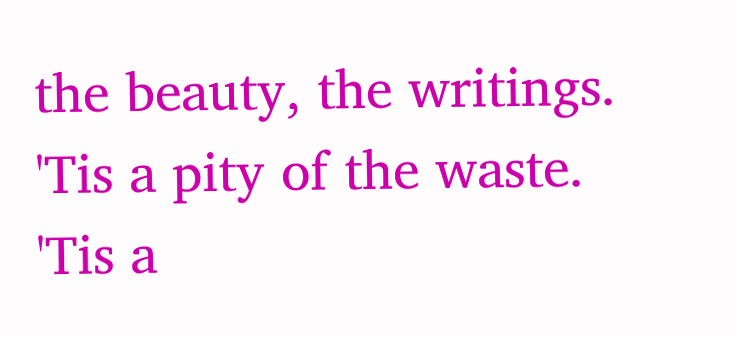the beauty, the writings.
'Tis a pity of the waste.
'Tis a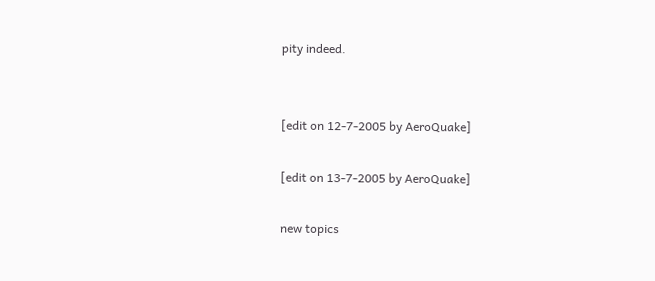pity indeed.


[edit on 12-7-2005 by AeroQuake]

[edit on 13-7-2005 by AeroQuake]

new topics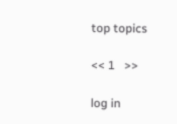top topics

<< 1   >>

log in